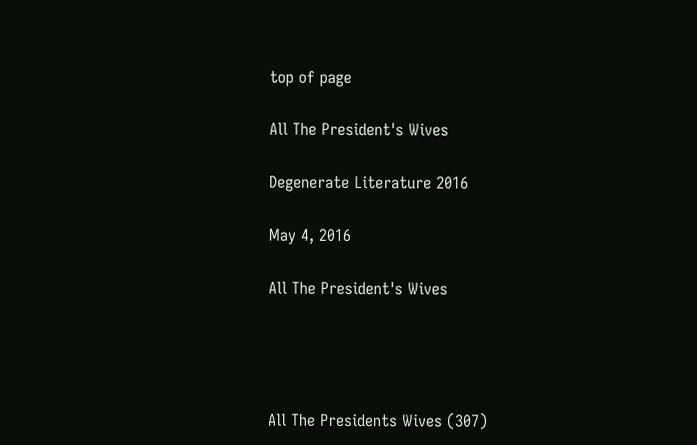top of page

All The President's Wives

Degenerate Literature 2016

May 4, 2016

All The President's Wives




All The Presidents Wives (307)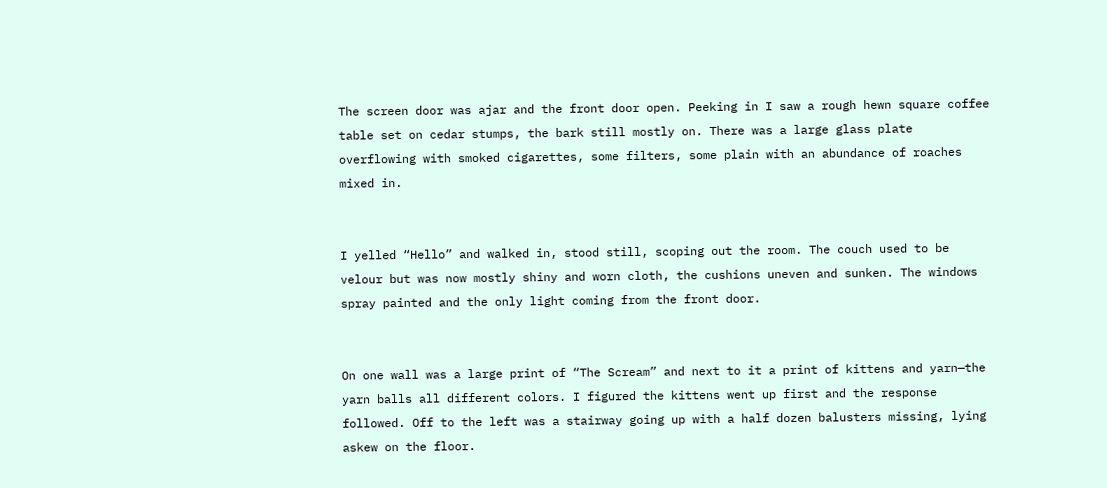The screen door was ajar and the front door open. Peeking in I saw a rough hewn square coffee table set on cedar stumps, the bark still mostly on. There was a large glass plate overflowing with smoked cigarettes, some filters, some plain with an abundance of roaches mixed in.


I yelled “Hello” and walked in, stood still, scoping out the room. The couch used to be velour but was now mostly shiny and worn cloth, the cushions uneven and sunken. The windows spray painted and the only light coming from the front door.


On one wall was a large print of “The Scream” and next to it a print of kittens and yarn—the yarn balls all different colors. I figured the kittens went up first and the response followed. Off to the left was a stairway going up with a half dozen balusters missing, lying askew on the floor.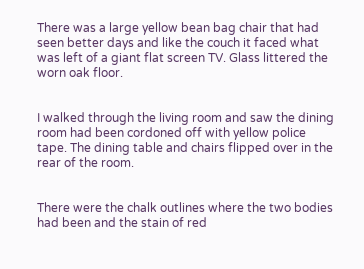There was a large yellow bean bag chair that had seen better days and like the couch it faced what was left of a giant flat screen TV. Glass littered the worn oak floor.


I walked through the living room and saw the dining room had been cordoned off with yellow police tape. The dining table and chairs flipped over in the rear of the room.


There were the chalk outlines where the two bodies had been and the stain of red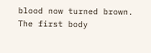blood now turned brown. The first body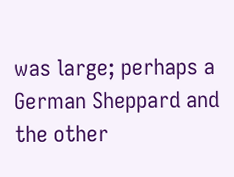was large; perhaps a German Sheppard and the other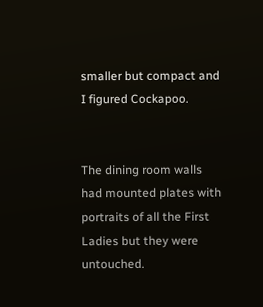smaller but compact and I figured Cockapoo.


The dining room walls had mounted plates with portraits of all the First Ladies but they were untouched.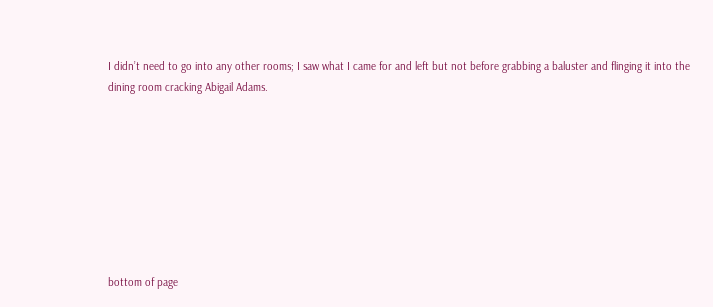I didn’t need to go into any other rooms; I saw what I came for and left but not before grabbing a baluster and flinging it into the dining room cracking Abigail Adams.








bottom of page